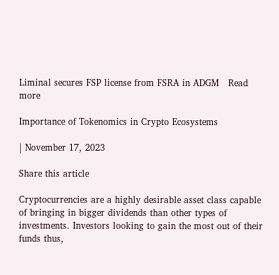Liminal secures FSP license from FSRA in ADGM   Read more

Importance of Tokenomics in Crypto Ecosystems

| November 17, 2023

Share this article

Cryptocurrencies are a highly desirable asset class capable of bringing in bigger dividends than other types of investments. Investors looking to gain the most out of their funds thus,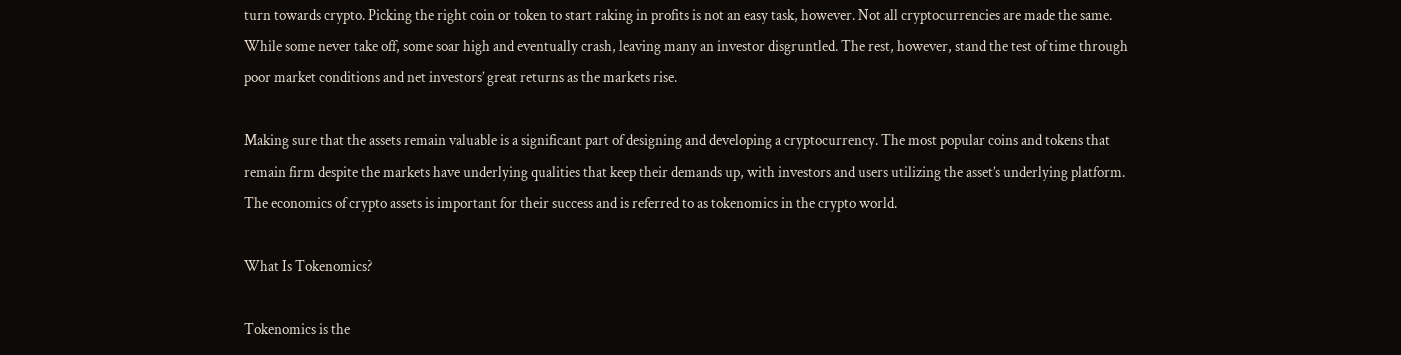turn towards crypto. Picking the right coin or token to start raking in profits is not an easy task, however. Not all cryptocurrencies are made the same. While some never take off, some soar high and eventually crash, leaving many an investor disgruntled. The rest, however, stand the test of time through poor market conditions and net investors’ great returns as the markets rise.

Making sure that the assets remain valuable is a significant part of designing and developing a cryptocurrency. The most popular coins and tokens that remain firm despite the markets have underlying qualities that keep their demands up, with investors and users utilizing the asset’s underlying platform. The economics of crypto assets is important for their success and is referred to as tokenomics in the crypto world.

What Is Tokenomics?

Tokenomics is the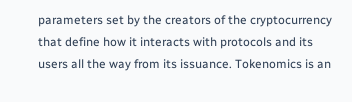parameters set by the creators of the cryptocurrency that define how it interacts with protocols and its users all the way from its issuance. Tokenomics is an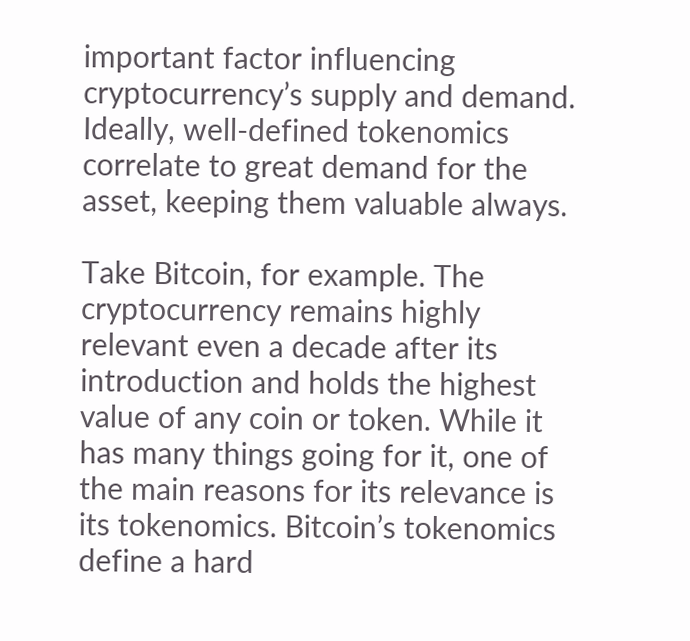important factor influencing cryptocurrency’s supply and demand. Ideally, well-defined tokenomics correlate to great demand for the asset, keeping them valuable always.

Take Bitcoin, for example. The cryptocurrency remains highly relevant even a decade after its introduction and holds the highest value of any coin or token. While it has many things going for it, one of the main reasons for its relevance is its tokenomics. Bitcoin’s tokenomics define a hard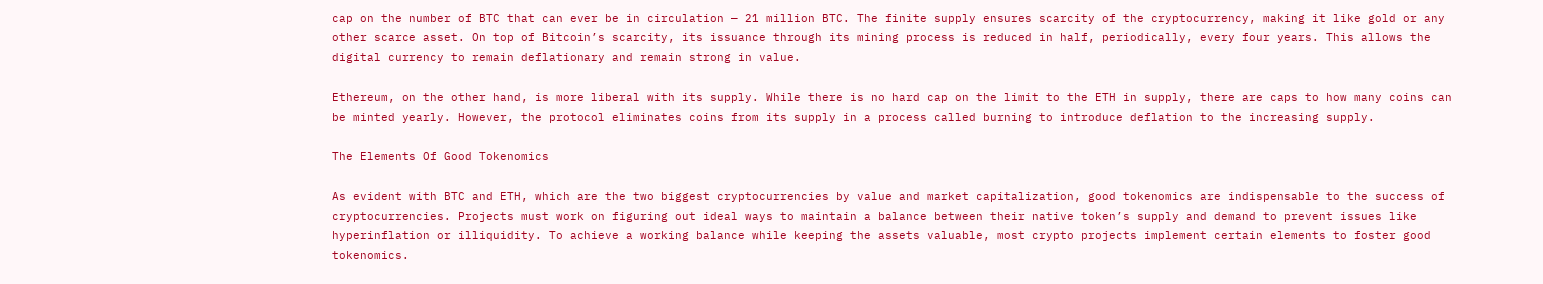cap on the number of BTC that can ever be in circulation — 21 million BTC. The finite supply ensures scarcity of the cryptocurrency, making it like gold or any other scarce asset. On top of Bitcoin’s scarcity, its issuance through its mining process is reduced in half, periodically, every four years. This allows the digital currency to remain deflationary and remain strong in value.

Ethereum, on the other hand, is more liberal with its supply. While there is no hard cap on the limit to the ETH in supply, there are caps to how many coins can be minted yearly. However, the protocol eliminates coins from its supply in a process called burning to introduce deflation to the increasing supply.

The Elements Of Good Tokenomics

As evident with BTC and ETH, which are the two biggest cryptocurrencies by value and market capitalization, good tokenomics are indispensable to the success of cryptocurrencies. Projects must work on figuring out ideal ways to maintain a balance between their native token’s supply and demand to prevent issues like hyperinflation or illiquidity. To achieve a working balance while keeping the assets valuable, most crypto projects implement certain elements to foster good tokenomics.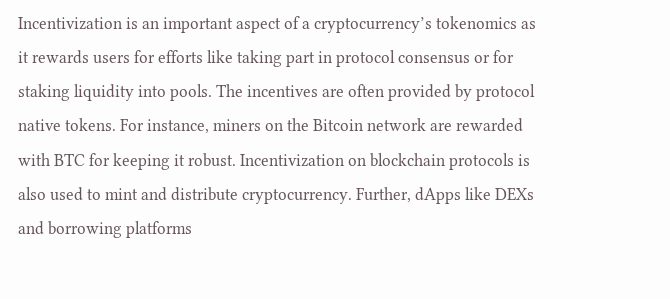Incentivization is an important aspect of a cryptocurrency’s tokenomics as it rewards users for efforts like taking part in protocol consensus or for staking liquidity into pools. The incentives are often provided by protocol native tokens. For instance, miners on the Bitcoin network are rewarded with BTC for keeping it robust. Incentivization on blockchain protocols is also used to mint and distribute cryptocurrency. Further, dApps like DEXs and borrowing platforms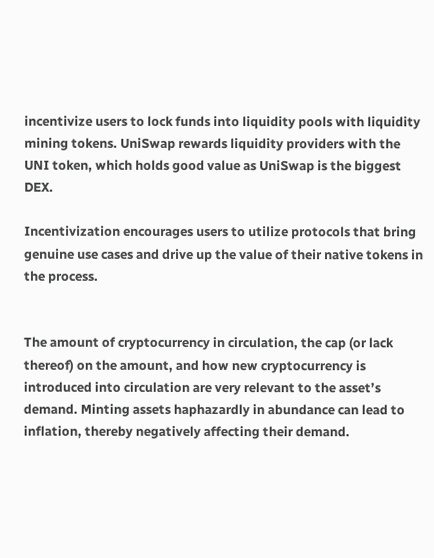incentivize users to lock funds into liquidity pools with liquidity mining tokens. UniSwap rewards liquidity providers with the UNI token, which holds good value as UniSwap is the biggest DEX.

Incentivization encourages users to utilize protocols that bring genuine use cases and drive up the value of their native tokens in the process.


The amount of cryptocurrency in circulation, the cap (or lack thereof) on the amount, and how new cryptocurrency is introduced into circulation are very relevant to the asset’s demand. Minting assets haphazardly in abundance can lead to inflation, thereby negatively affecting their demand.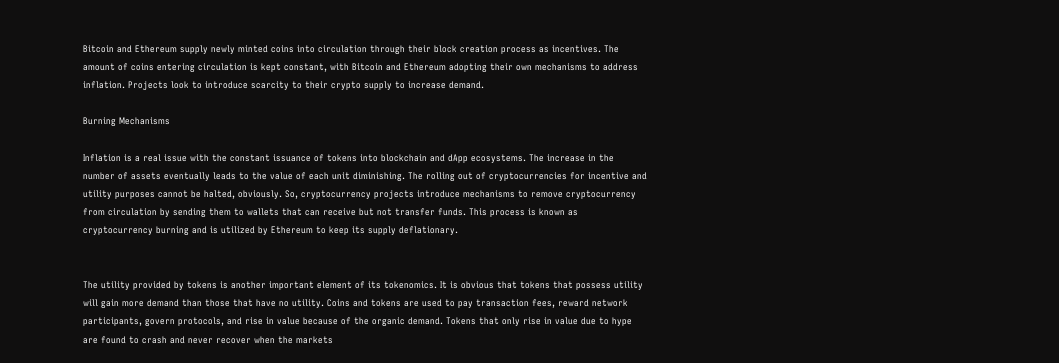Bitcoin and Ethereum supply newly minted coins into circulation through their block creation process as incentives. The amount of coins entering circulation is kept constant, with Bitcoin and Ethereum adopting their own mechanisms to address inflation. Projects look to introduce scarcity to their crypto supply to increase demand.

Burning Mechanisms

Inflation is a real issue with the constant issuance of tokens into blockchain and dApp ecosystems. The increase in the number of assets eventually leads to the value of each unit diminishing. The rolling out of cryptocurrencies for incentive and utility purposes cannot be halted, obviously. So, cryptocurrency projects introduce mechanisms to remove cryptocurrency from circulation by sending them to wallets that can receive but not transfer funds. This process is known as cryptocurrency burning and is utilized by Ethereum to keep its supply deflationary.


The utility provided by tokens is another important element of its tokenomics. It is obvious that tokens that possess utility will gain more demand than those that have no utility. Coins and tokens are used to pay transaction fees, reward network participants, govern protocols, and rise in value because of the organic demand. Tokens that only rise in value due to hype are found to crash and never recover when the markets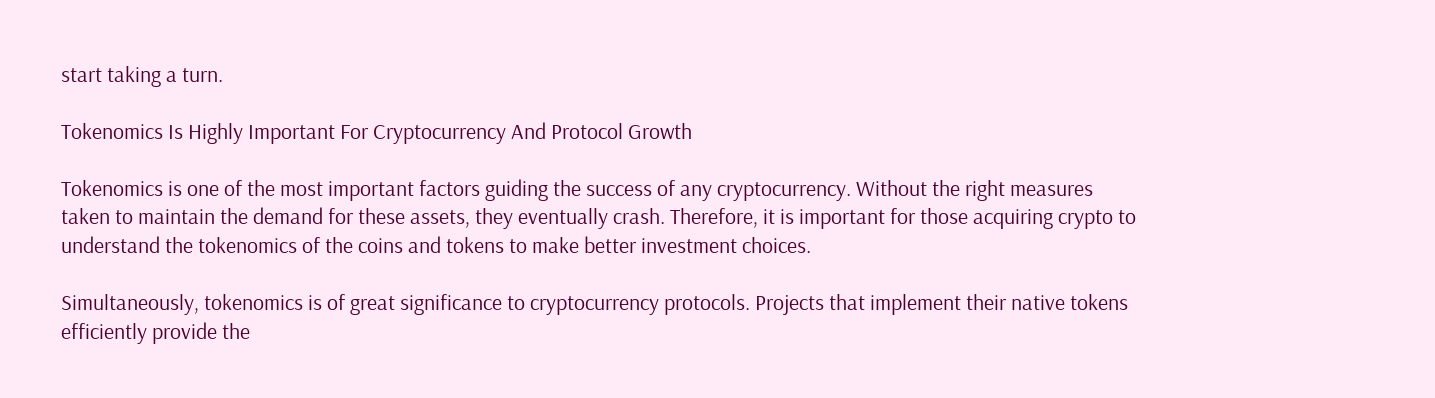start taking a turn.

Tokenomics Is Highly Important For Cryptocurrency And Protocol Growth

Tokenomics is one of the most important factors guiding the success of any cryptocurrency. Without the right measures taken to maintain the demand for these assets, they eventually crash. Therefore, it is important for those acquiring crypto to understand the tokenomics of the coins and tokens to make better investment choices.

Simultaneously, tokenomics is of great significance to cryptocurrency protocols. Projects that implement their native tokens efficiently provide the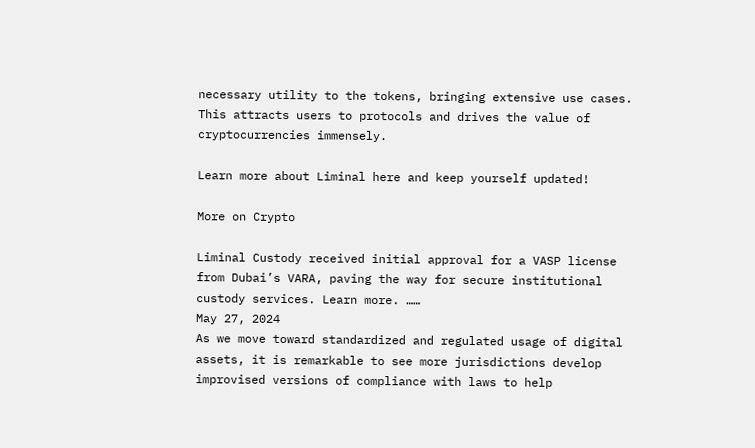necessary utility to the tokens, bringing extensive use cases. This attracts users to protocols and drives the value of cryptocurrencies immensely.

Learn more about Liminal here and keep yourself updated!

More on Crypto

Liminal Custody received initial approval for a VASP license from Dubai’s VARA, paving the way for secure institutional custody services. Learn more. ……
May 27, 2024
As we move toward standardized and regulated usage of digital assets, it is remarkable to see more jurisdictions develop improvised versions of compliance with laws to help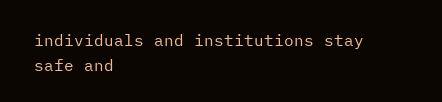individuals and institutions stay safe and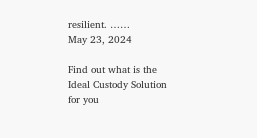resilient. ……
May 23, 2024

Find out what is the Ideal Custody Solution for you